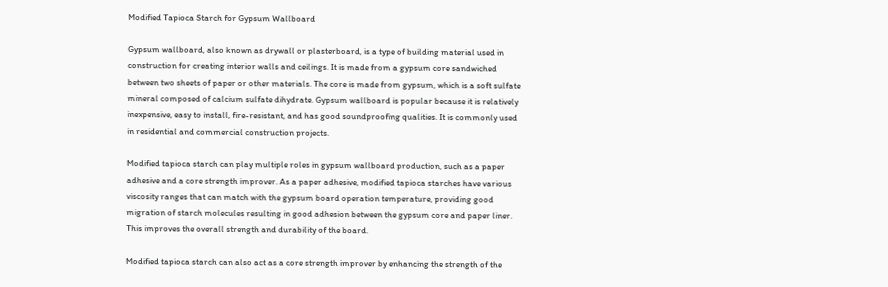Modified Tapioca Starch for Gypsum Wallboard

Gypsum wallboard, also known as drywall or plasterboard, is a type of building material used in construction for creating interior walls and ceilings. It is made from a gypsum core sandwiched between two sheets of paper or other materials. The core is made from gypsum, which is a soft sulfate mineral composed of calcium sulfate dihydrate. Gypsum wallboard is popular because it is relatively inexpensive, easy to install, fire-resistant, and has good soundproofing qualities. It is commonly used in residential and commercial construction projects.

Modified tapioca starch can play multiple roles in gypsum wallboard production, such as a paper adhesive and a core strength improver. As a paper adhesive, modified tapioca starches have various viscosity ranges that can match with the gypsum board operation temperature, providing good migration of starch molecules resulting in good adhesion between the gypsum core and paper liner. This improves the overall strength and durability of the board.

Modified tapioca starch can also act as a core strength improver by enhancing the strength of the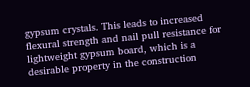gypsum crystals. This leads to increased flexural strength and nail pull resistance for lightweight gypsum board, which is a desirable property in the construction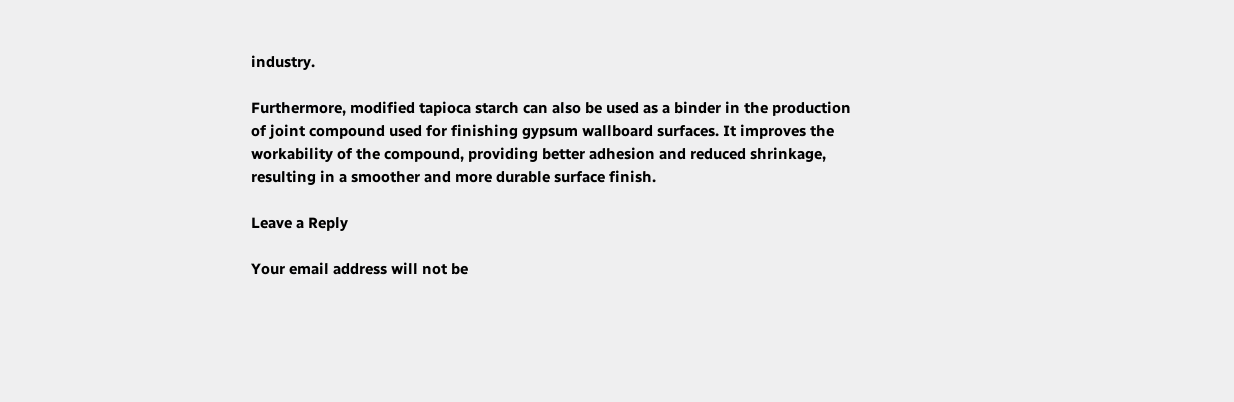industry.

Furthermore, modified tapioca starch can also be used as a binder in the production of joint compound used for finishing gypsum wallboard surfaces. It improves the workability of the compound, providing better adhesion and reduced shrinkage, resulting in a smoother and more durable surface finish.

Leave a Reply

Your email address will not be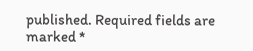published. Required fields are marked *